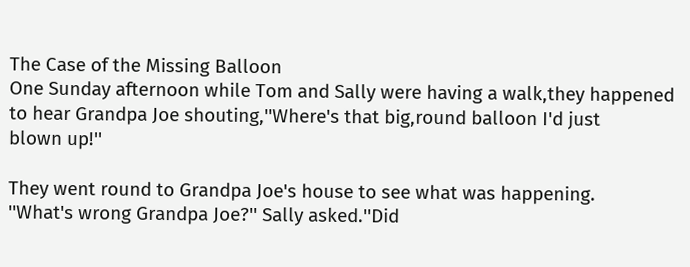The Case of the Missing Balloon
One Sunday afternoon while Tom and Sally were having a walk,they happened
to hear Grandpa Joe shouting,''Where's that big,round balloon I'd just
blown up!''

They went round to Grandpa Joe's house to see what was happening.
''What's wrong Grandpa Joe?'' Sally asked.''Did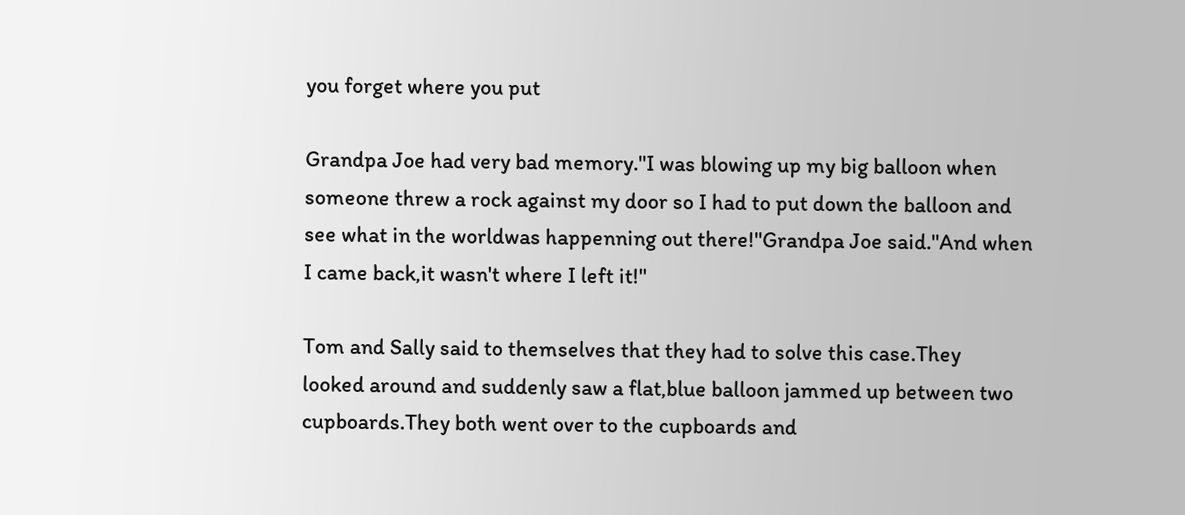you forget where you put

Grandpa Joe had very bad memory.''I was blowing up my big balloon when
someone threw a rock against my door so I had to put down the balloon and
see what in the worldwas happenning out there!''Grandpa Joe said.''And when
I came back,it wasn't where I left it!''

Tom and Sally said to themselves that they had to solve this case.They
looked around and suddenly saw a flat,blue balloon jammed up between two
cupboards.They both went over to the cupboards and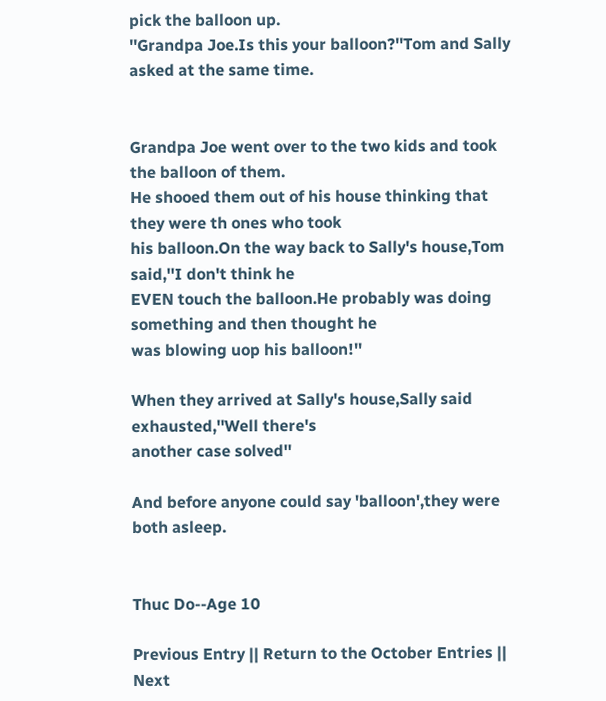pick the balloon up.
''Grandpa Joe.Is this your balloon?''Tom and Sally asked at the same time.


Grandpa Joe went over to the two kids and took the balloon of them.
He shooed them out of his house thinking that they were th ones who took
his balloon.On the way back to Sally's house,Tom said,''I don't think he
EVEN touch the balloon.He probably was doing something and then thought he
was blowing uop his balloon!''

When they arrived at Sally's house,Sally said exhausted,''Well there's
another case solved''

And before anyone could say 'balloon',they were both asleep.


Thuc Do--Age 10

Previous Entry || Return to the October Entries || Next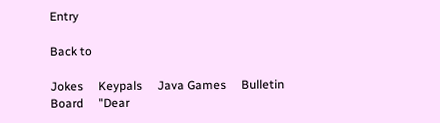Entry

Back to

Jokes     Keypals     Java Games     Bulletin Board     "Dear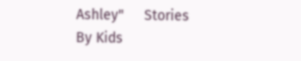Ashley"     Stories By Kids